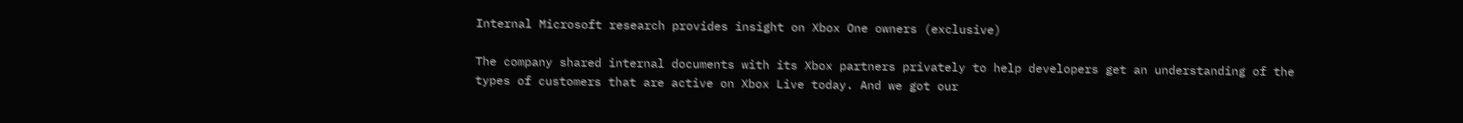Internal Microsoft research provides insight on Xbox One owners (exclusive)

The company shared internal documents with its Xbox partners privately to help developers get an understanding of the types of customers that are active on Xbox Live today. And we got our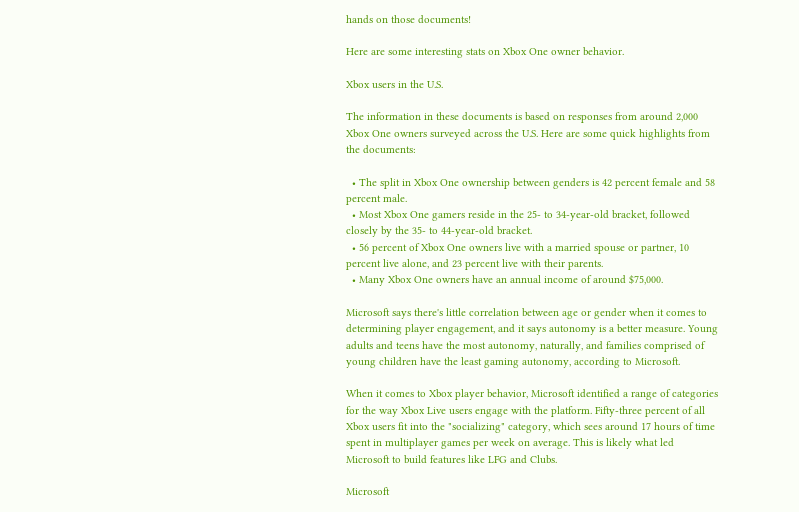hands on those documents!

Here are some interesting stats on Xbox One owner behavior.

Xbox users in the U.S.

The information in these documents is based on responses from around 2,000 Xbox One owners surveyed across the U.S. Here are some quick highlights from the documents:

  • The split in Xbox One ownership between genders is 42 percent female and 58 percent male.
  • Most Xbox One gamers reside in the 25- to 34-year-old bracket, followed closely by the 35- to 44-year-old bracket.
  • 56 percent of Xbox One owners live with a married spouse or partner, 10 percent live alone, and 23 percent live with their parents.
  • Many Xbox One owners have an annual income of around $75,000.

Microsoft says there's little correlation between age or gender when it comes to determining player engagement, and it says autonomy is a better measure. Young adults and teens have the most autonomy, naturally, and families comprised of young children have the least gaming autonomy, according to Microsoft.

When it comes to Xbox player behavior, Microsoft identified a range of categories for the way Xbox Live users engage with the platform. Fifty-three percent of all Xbox users fit into the "socializing" category, which sees around 17 hours of time spent in multiplayer games per week on average. This is likely what led Microsoft to build features like LFG and Clubs.

Microsoft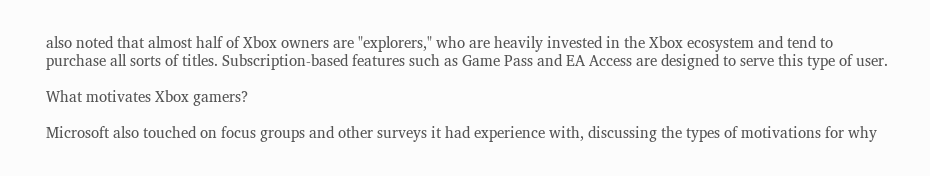also noted that almost half of Xbox owners are "explorers," who are heavily invested in the Xbox ecosystem and tend to purchase all sorts of titles. Subscription-based features such as Game Pass and EA Access are designed to serve this type of user.

What motivates Xbox gamers?

Microsoft also touched on focus groups and other surveys it had experience with, discussing the types of motivations for why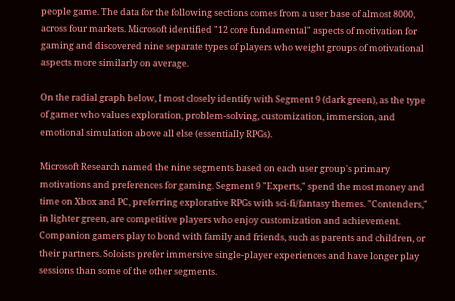people game. The data for the following sections comes from a user base of almost 8000, across four markets. Microsoft identified "12 core fundamental" aspects of motivation for gaming and discovered nine separate types of players who weight groups of motivational aspects more similarly on average.

On the radial graph below, I most closely identify with Segment 9 (dark green), as the type of gamer who values exploration, problem-solving, customization, immersion, and emotional simulation above all else (essentially RPGs).

Microsoft Research named the nine segments based on each user group's primary motivations and preferences for gaming. Segment 9 "Experts," spend the most money and time on Xbox and PC, preferring explorative RPGs with sci-fi/fantasy themes. "Contenders," in lighter green, are competitive players who enjoy customization and achievement. Companion gamers play to bond with family and friends, such as parents and children, or their partners. Soloists prefer immersive single-player experiences and have longer play sessions than some of the other segments.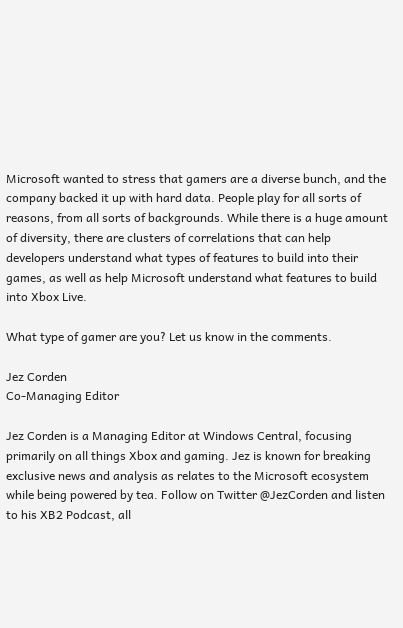Microsoft wanted to stress that gamers are a diverse bunch, and the company backed it up with hard data. People play for all sorts of reasons, from all sorts of backgrounds. While there is a huge amount of diversity, there are clusters of correlations that can help developers understand what types of features to build into their games, as well as help Microsoft understand what features to build into Xbox Live.

What type of gamer are you? Let us know in the comments.

Jez Corden
Co-Managing Editor

Jez Corden is a Managing Editor at Windows Central, focusing primarily on all things Xbox and gaming. Jez is known for breaking exclusive news and analysis as relates to the Microsoft ecosystem while being powered by tea. Follow on Twitter @JezCorden and listen to his XB2 Podcast, all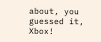about, you guessed it, Xbox!